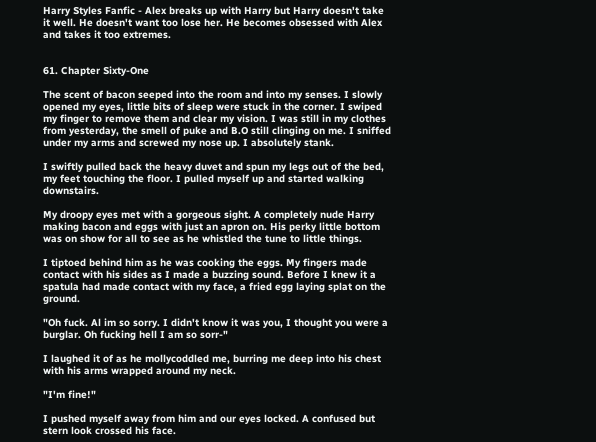Harry Styles Fanfic - Alex breaks up with Harry but Harry doesn't take it well. He doesn't want too lose her. He becomes obsessed with Alex and takes it too extremes.


61. Chapter Sixty-One

The scent of bacon seeped into the room and into my senses. I slowly opened my eyes, little bits of sleep were stuck in the corner. I swiped my finger to remove them and clear my vision. I was still in my clothes from yesterday, the smell of puke and B.O still clinging on me. I sniffed under my arms and screwed my nose up. I absolutely stank.

I swiftly pulled back the heavy duvet and spun my legs out of the bed, my feet touching the floor. I pulled myself up and started walking downstairs.

My droopy eyes met with a gorgeous sight. A completely nude Harry making bacon and eggs with just an apron on. His perky little bottom was on show for all to see as he whistled the tune to little things.

I tiptoed behind him as he was cooking the eggs. My fingers made contact with his sides as I made a buzzing sound. Before I knew it a spatula had made contact with my face, a fried egg laying splat on the ground.

"Oh fuck. Al im so sorry. I didn't know it was you, I thought you were a burglar. Oh fucking hell I am so sorr-"

I laughed it of as he mollycoddled me, burring me deep into his chest with his arms wrapped around my neck.

"I'm fine!"

I pushed myself away from him and our eyes locked. A confused but stern look crossed his face.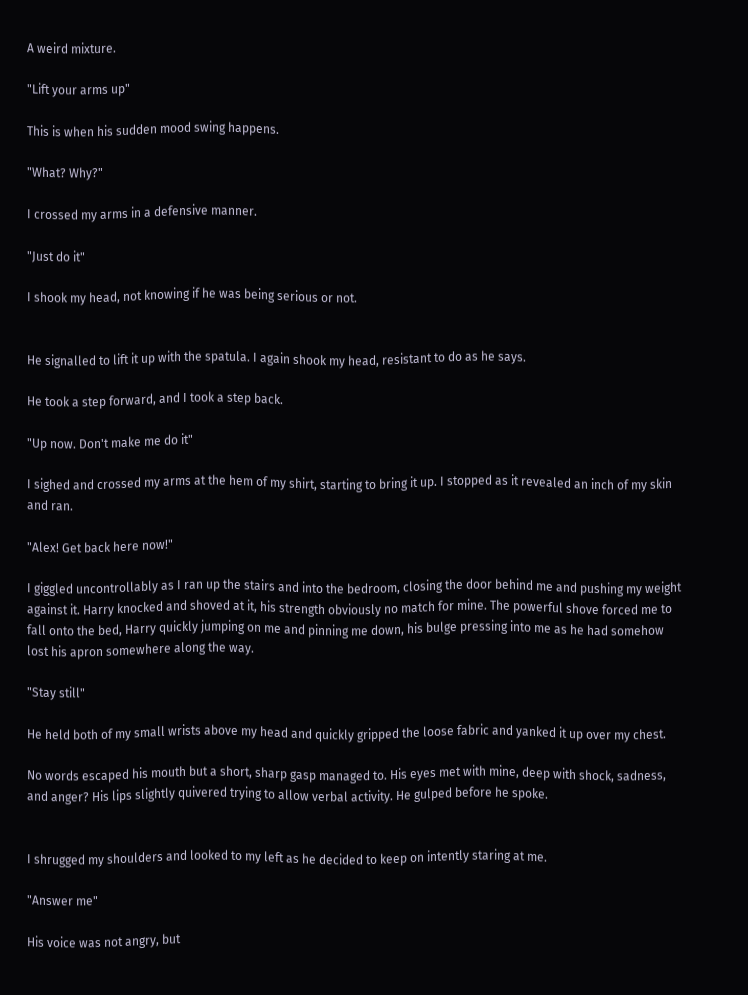A weird mixture.

"Lift your arms up"

This is when his sudden mood swing happens.

"What? Why?"

I crossed my arms in a defensive manner.

"Just do it"

I shook my head, not knowing if he was being serious or not.


He signalled to lift it up with the spatula. I again shook my head, resistant to do as he says.

He took a step forward, and I took a step back.

"Up now. Don't make me do it"

I sighed and crossed my arms at the hem of my shirt, starting to bring it up. I stopped as it revealed an inch of my skin and ran.

"Alex! Get back here now!"

I giggled uncontrollably as I ran up the stairs and into the bedroom, closing the door behind me and pushing my weight against it. Harry knocked and shoved at it, his strength obviously no match for mine. The powerful shove forced me to fall onto the bed, Harry quickly jumping on me and pinning me down, his bulge pressing into me as he had somehow lost his apron somewhere along the way.

"Stay still"

He held both of my small wrists above my head and quickly gripped the loose fabric and yanked it up over my chest.

No words escaped his mouth but a short, sharp gasp managed to. His eyes met with mine, deep with shock, sadness, and anger? His lips slightly quivered trying to allow verbal activity. He gulped before he spoke.


I shrugged my shoulders and looked to my left as he decided to keep on intently staring at me.

"Answer me"

His voice was not angry, but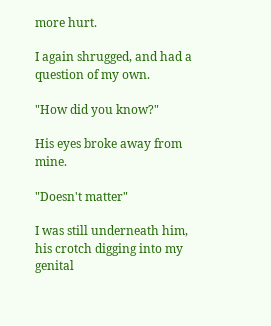more hurt.

I again shrugged, and had a question of my own.

"How did you know?"

His eyes broke away from mine.

"Doesn't matter"

I was still underneath him, his crotch digging into my genital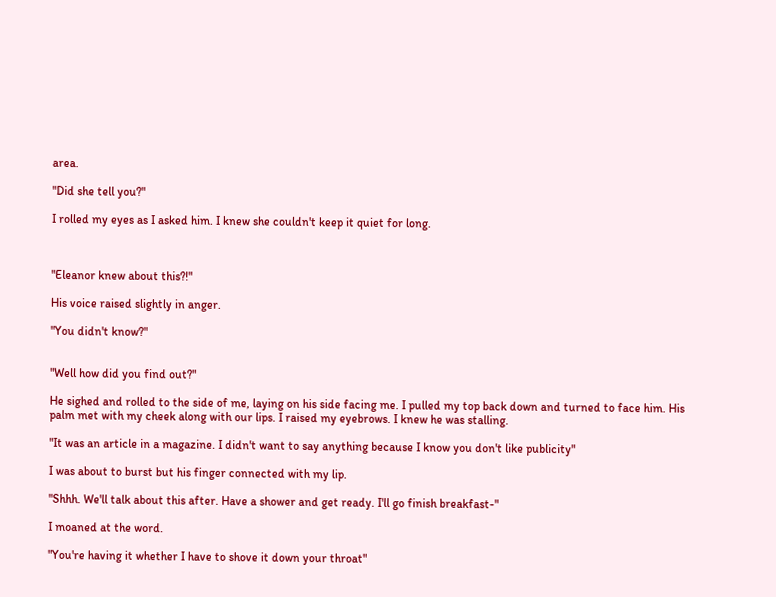area.

"Did she tell you?"

I rolled my eyes as I asked him. I knew she couldn't keep it quiet for long.



"Eleanor knew about this?!"

His voice raised slightly in anger.

"You didn't know?"


"Well how did you find out?"

He sighed and rolled to the side of me, laying on his side facing me. I pulled my top back down and turned to face him. His palm met with my cheek along with our lips. I raised my eyebrows. I knew he was stalling.

"It was an article in a magazine. I didn't want to say anything because I know you don't like publicity"

I was about to burst but his finger connected with my lip.

"Shhh. We'll talk about this after. Have a shower and get ready. I'll go finish breakfast-"

I moaned at the word.

"You're having it whether I have to shove it down your throat"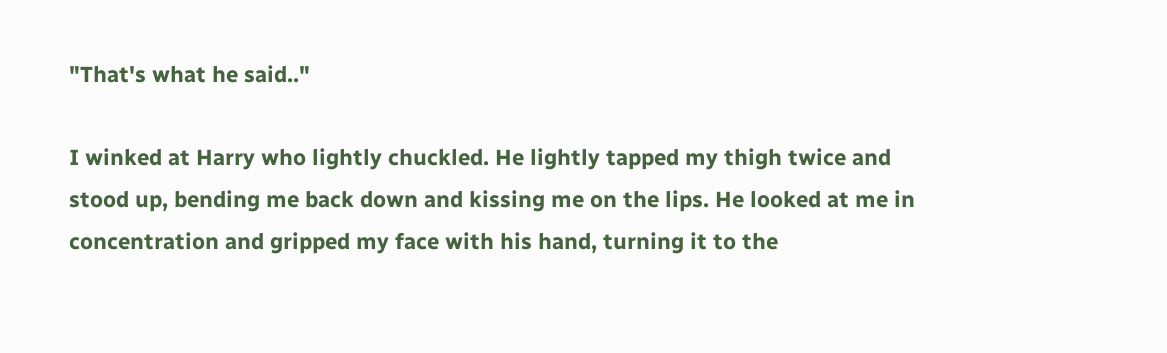"That's what he said.."

I winked at Harry who lightly chuckled. He lightly tapped my thigh twice and stood up, bending me back down and kissing me on the lips. He looked at me in concentration and gripped my face with his hand, turning it to the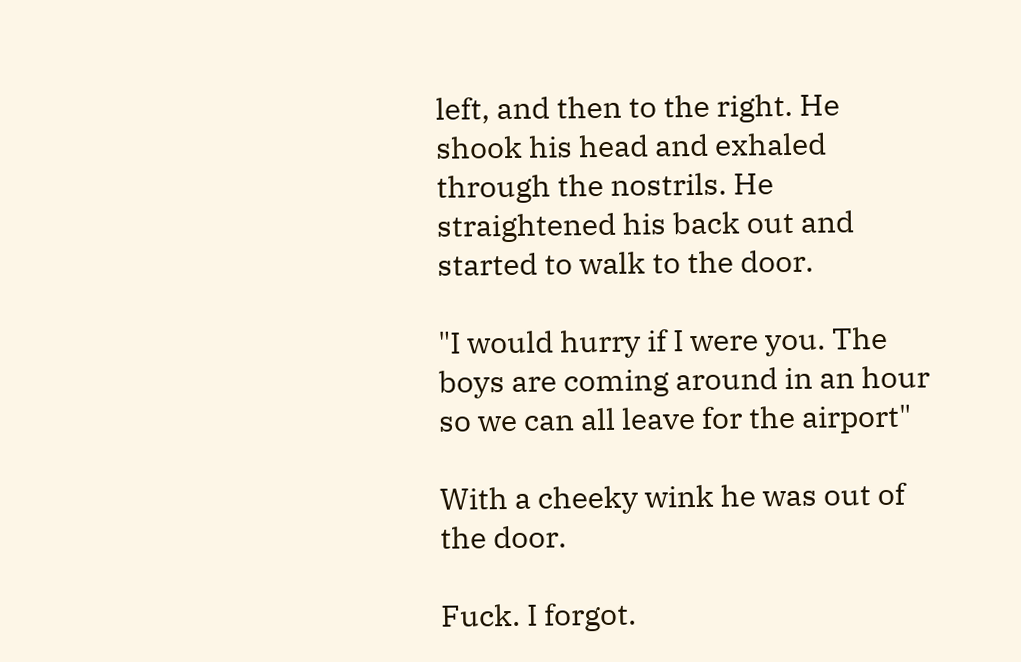left, and then to the right. He shook his head and exhaled through the nostrils. He straightened his back out and started to walk to the door.

"I would hurry if I were you. The boys are coming around in an hour so we can all leave for the airport"

With a cheeky wink he was out of the door.

Fuck. I forgot.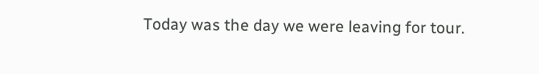Today was the day we were leaving for tour.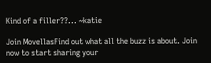Kind of a filler??... ~katie

Join MovellasFind out what all the buzz is about. Join now to start sharing your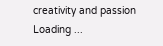creativity and passion
Loading ...